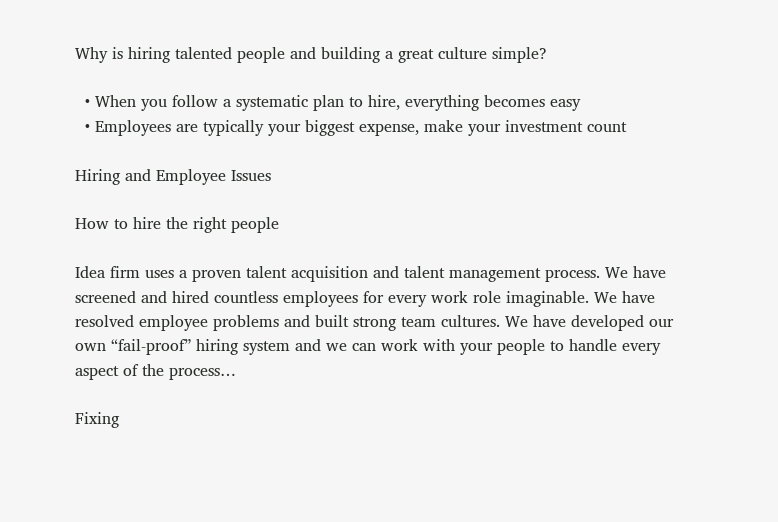Why is hiring talented people and building a great culture simple?

  • When you follow a systematic plan to hire, everything becomes easy
  • Employees are typically your biggest expense, make your investment count

Hiring and Employee Issues

How to hire the right people

Idea firm uses a proven talent acquisition and talent management process. We have screened and hired countless employees for every work role imaginable. We have resolved employee problems and built strong team cultures. We have developed our own “fail-proof” hiring system and we can work with your people to handle every aspect of the process…

Fixing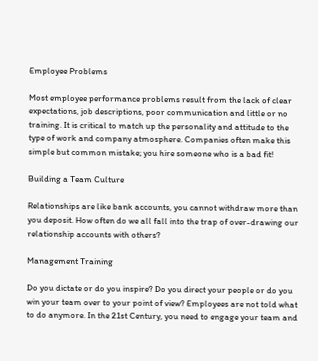Employee Problems

Most employee performance problems result from the lack of clear expectations, job descriptions, poor communication and little or no training. It is critical to match up the personality and attitude to the type of work and company atmosphere. Companies often make this simple but common mistake; you hire someone who is a bad fit!

Building a Team Culture

Relationships are like bank accounts, you cannot withdraw more than you deposit. How often do we all fall into the trap of over-drawing our relationship accounts with others?

Management Training

Do you dictate or do you inspire? Do you direct your people or do you win your team over to your point of view? Employees are not told what to do anymore. In the 21st Century, you need to engage your team and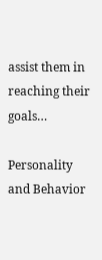assist them in reaching their goals…

Personality and Behavior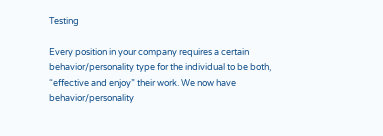Testing

Every position in your company requires a certain behavior/personality type for the individual to be both, “effective and enjoy” their work. We now have behavior/personality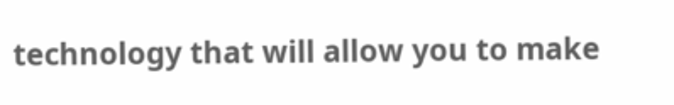technology that will allow you to make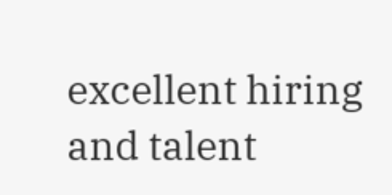excellent hiring and talent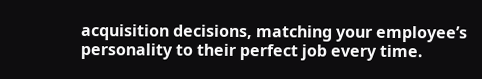acquisition decisions, matching your employee’s personality to their perfect job every time.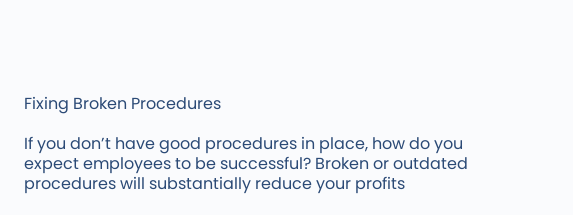Fixing Broken Procedures

If you don’t have good procedures in place, how do you expect employees to be successful? Broken or outdated procedures will substantially reduce your profits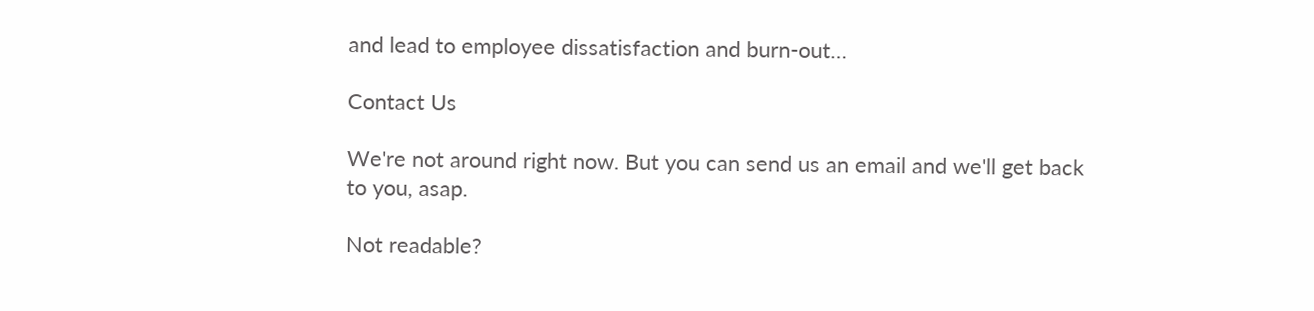and lead to employee dissatisfaction and burn-out…

Contact Us

We're not around right now. But you can send us an email and we'll get back to you, asap.

Not readable?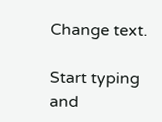Change text.

Start typing and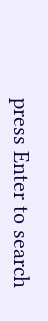press Enter to search